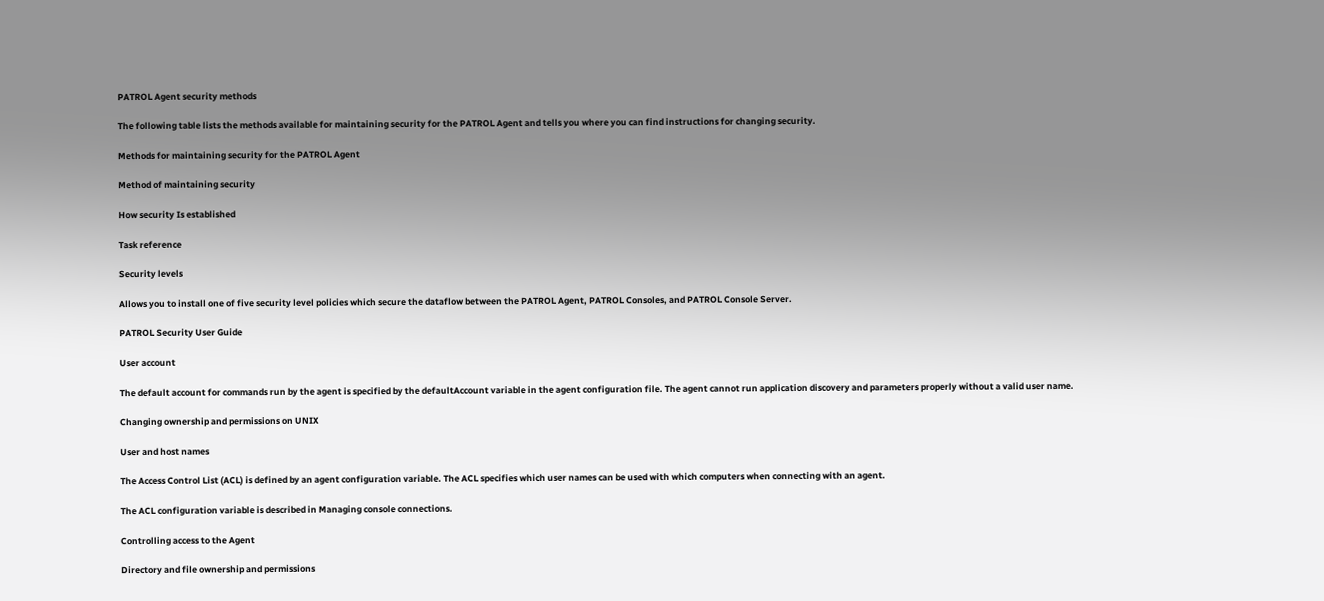PATROL Agent security methods

The following table lists the methods available for maintaining security for the PATROL Agent and tells you where you can find instructions for changing security.

Methods for maintaining security for the PATROL Agent

Method of maintaining security

How security Is established

Task reference

Security levels

Allows you to install one of five security level policies which secure the dataflow between the PATROL Agent, PATROL Consoles, and PATROL Console Server.

PATROL Security User Guide

User account

The default account for commands run by the agent is specified by the defaultAccount variable in the agent configuration file. The agent cannot run application discovery and parameters properly without a valid user name.

Changing ownership and permissions on UNIX

User and host names

The Access Control List (ACL) is defined by an agent configuration variable. The ACL specifies which user names can be used with which computers when connecting with an agent.

The ACL configuration variable is described in Managing console connections.

Controlling access to the Agent

Directory and file ownership and permissions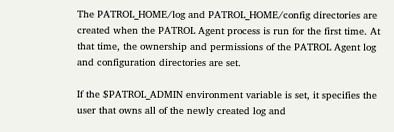The PATROL_HOME/log and PATROL_HOME/config directories are created when the PATROL Agent process is run for the first time. At that time, the ownership and permissions of the PATROL Agent log and configuration directories are set.

If the $PATROL_ADMIN environment variable is set, it specifies the user that owns all of the newly created log and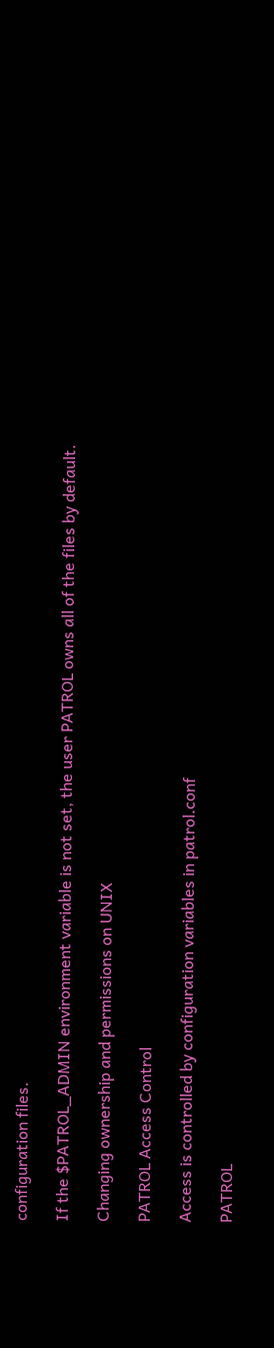configuration files.

If the $PATROL_ADMIN environment variable is not set, the user PATROL owns all of the files by default.

Changing ownership and permissions on UNIX

PATROL Access Control

Access is controlled by configuration variables in patrol.conf

PATROL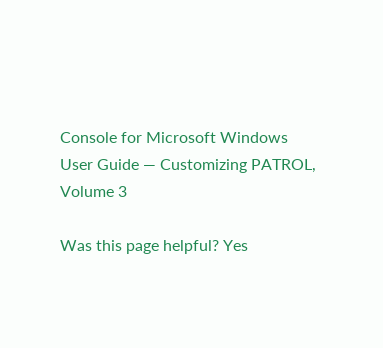Console for Microsoft Windows User Guide — Customizing PATROL, Volume 3

Was this page helpful? Yes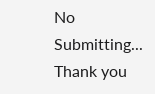No Submitting... Thank you